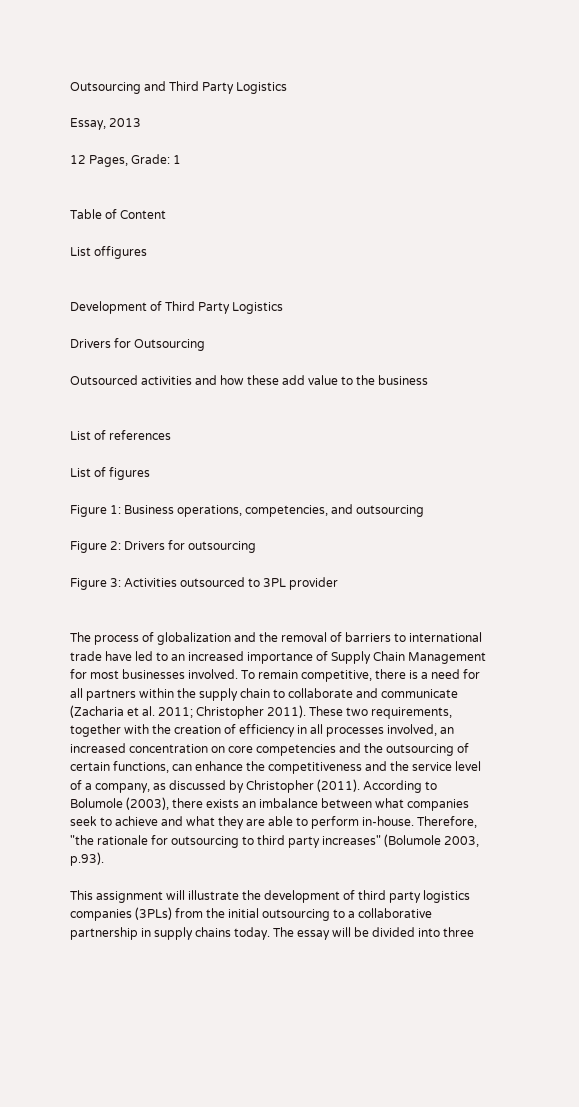Outsourcing and Third Party Logistics

Essay, 2013

12 Pages, Grade: 1


Table of Content

List offigures


Development of Third Party Logistics

Drivers for Outsourcing

Outsourced activities and how these add value to the business


List of references

List of figures

Figure 1: Business operations, competencies, and outsourcing

Figure 2: Drivers for outsourcing

Figure 3: Activities outsourced to 3PL provider


The process of globalization and the removal of barriers to international trade have led to an increased importance of Supply Chain Management for most businesses involved. To remain competitive, there is a need for all partners within the supply chain to collaborate and communicate (Zacharia et al. 2011; Christopher 2011). These two requirements, together with the creation of efficiency in all processes involved, an increased concentration on core competencies and the outsourcing of certain functions, can enhance the competitiveness and the service level of a company, as discussed by Christopher (2011). According to Bolumole (2003), there exists an imbalance between what companies seek to achieve and what they are able to perform in-house. Therefore, "the rationale for outsourcing to third party increases" (Bolumole 2003, p.93).

This assignment will illustrate the development of third party logistics companies (3PLs) from the initial outsourcing to a collaborative partnership in supply chains today. The essay will be divided into three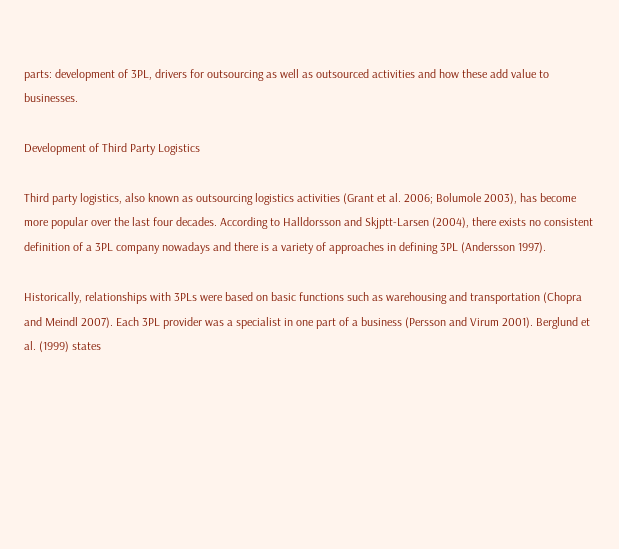parts: development of 3PL, drivers for outsourcing as well as outsourced activities and how these add value to businesses.

Development of Third Party Logistics

Third party logistics, also known as outsourcing logistics activities (Grant et al. 2006; Bolumole 2003), has become more popular over the last four decades. According to Halldorsson and Skjptt-Larsen (2004), there exists no consistent definition of a 3PL company nowadays and there is a variety of approaches in defining 3PL (Andersson 1997).

Historically, relationships with 3PLs were based on basic functions such as warehousing and transportation (Chopra and Meindl 2007). Each 3PL provider was a specialist in one part of a business (Persson and Virum 2001). Berglund et al. (1999) states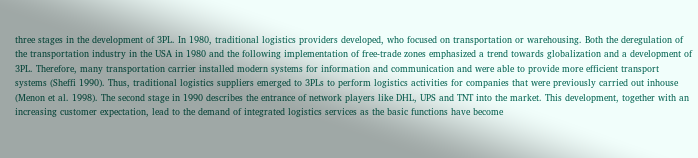three stages in the development of 3PL. In 1980, traditional logistics providers developed, who focused on transportation or warehousing. Both the deregulation of the transportation industry in the USA in 1980 and the following implementation of free-trade zones emphasized a trend towards globalization and a development of 3PL. Therefore, many transportation carrier installed modern systems for information and communication and were able to provide more efficient transport systems (Sheffi 1990). Thus, traditional logistics suppliers emerged to 3PLs to perform logistics activities for companies that were previously carried out inhouse (Menon et al. 1998). The second stage in 1990 describes the entrance of network players like DHL, UPS and TNT into the market. This development, together with an increasing customer expectation, lead to the demand of integrated logistics services as the basic functions have become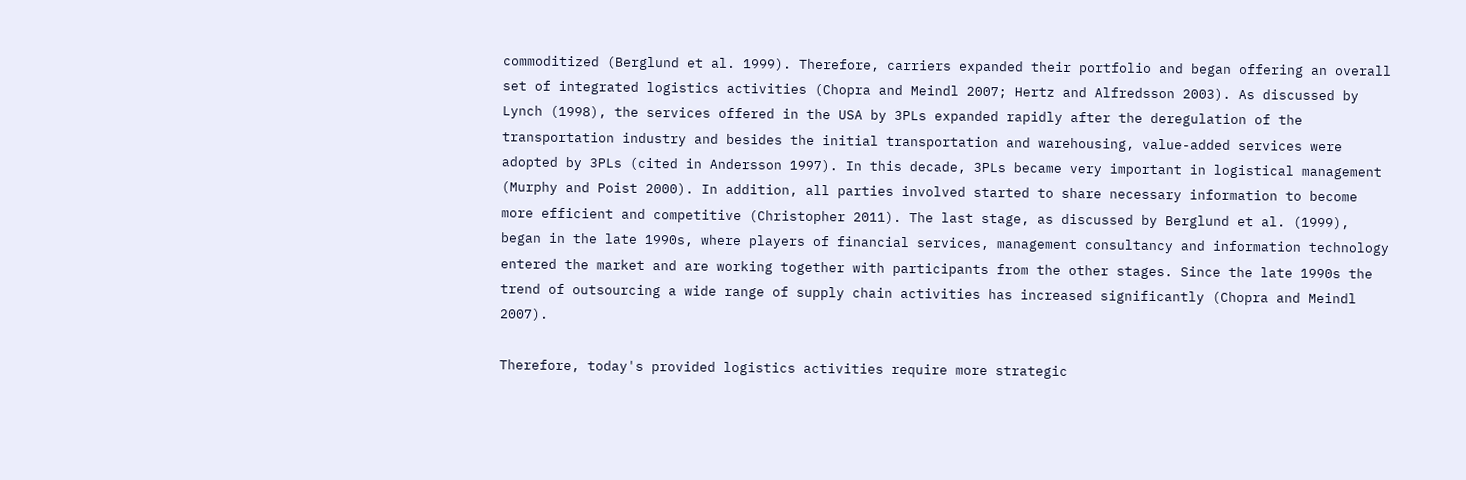commoditized (Berglund et al. 1999). Therefore, carriers expanded their portfolio and began offering an overall set of integrated logistics activities (Chopra and Meindl 2007; Hertz and Alfredsson 2003). As discussed by Lynch (1998), the services offered in the USA by 3PLs expanded rapidly after the deregulation of the transportation industry and besides the initial transportation and warehousing, value-added services were adopted by 3PLs (cited in Andersson 1997). In this decade, 3PLs became very important in logistical management (Murphy and Poist 2000). In addition, all parties involved started to share necessary information to become more efficient and competitive (Christopher 2011). The last stage, as discussed by Berglund et al. (1999), began in the late 1990s, where players of financial services, management consultancy and information technology entered the market and are working together with participants from the other stages. Since the late 1990s the trend of outsourcing a wide range of supply chain activities has increased significantly (Chopra and Meindl 2007).

Therefore, today's provided logistics activities require more strategic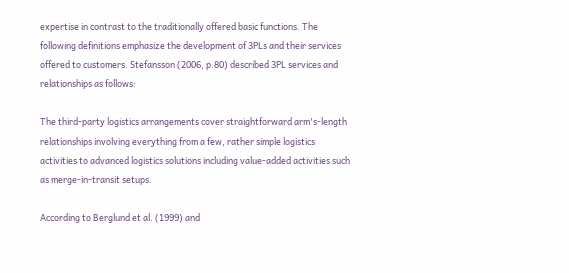expertise in contrast to the traditionally offered basic functions. The following definitions emphasize the development of 3PLs and their services offered to customers. Stefansson (2006, p.80) described 3PL services and relationships as follows:

The third-party logistics arrangements cover straightforward arm's-length relationships involving everything from a few, rather simple logistics activities to advanced logistics solutions including value-added activities such as merge-in-transit setups.

According to Berglund et al. (1999) and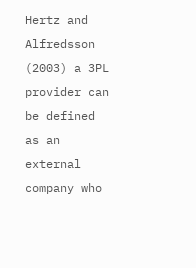Hertz and Alfredsson (2003) a 3PL provider can be defined as an external company who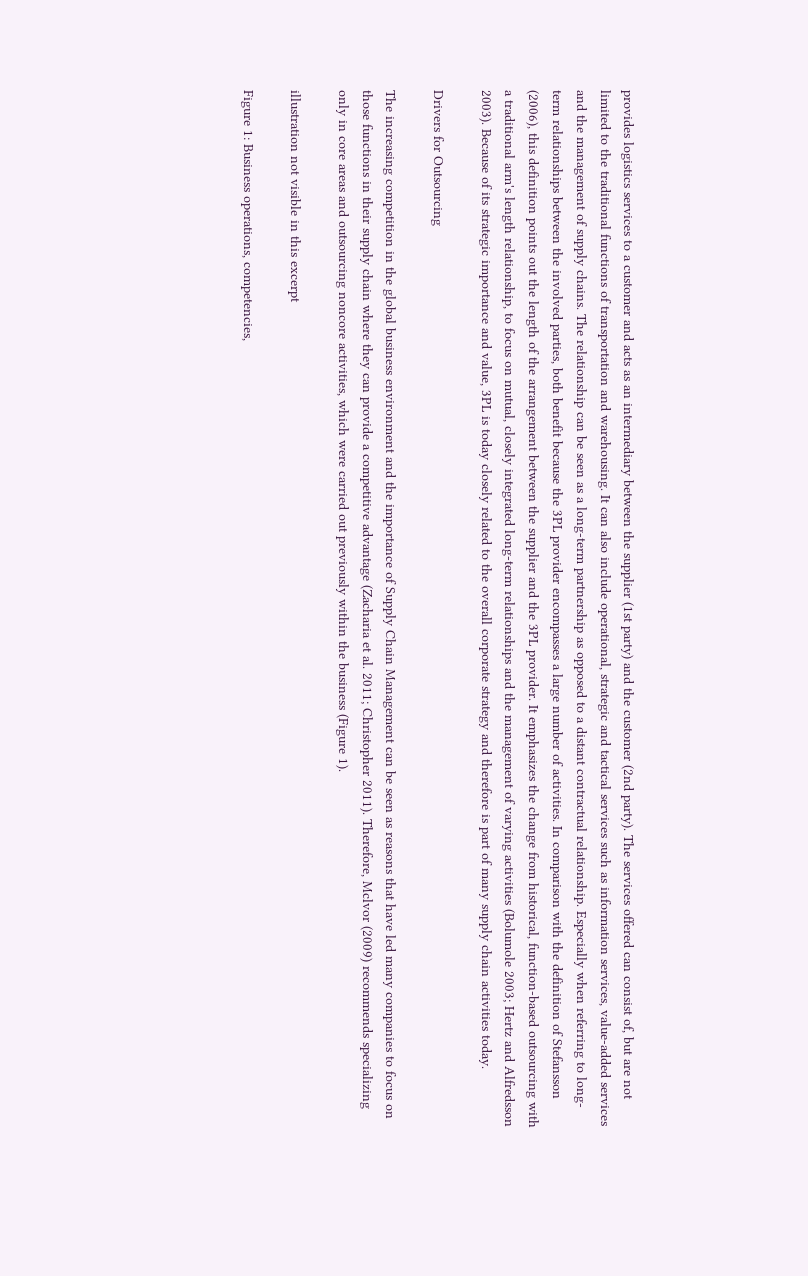provides logistics services to a customer and acts as an intermediary between the supplier (1st party) and the customer (2nd party). The services offered can consist of, but are not limited to the traditional functions of transportation and warehousing. It can also include operational, strategic and tactical services such as information services, value-added services and the management of supply chains. The relationship can be seen as a long-term partnership as opposed to a distant contractual relationship. Especially when referring to long-term relationships between the involved parties, both benefit because the 3PL provider encompasses a large number of activities. In comparison with the definition of Stefansson (2006), this definition points out the length of the arrangement between the supplier and the 3PL provider. It emphasizes the change from historical, function-based outsourcing with a traditional arm's length relationship, to focus on mutual, closely integrated long-term relationships and the management of varying activities (Bolumole 2003; Hertz and Alfredsson 2003). Because of its strategic importance and value, 3PL is today closely related to the overall corporate strategy and therefore is part of many supply chain activities today.

Drivers for Outsourcing

The increasing competition in the global business environment and the importance of Supply Chain Management can be seen as reasons that have led many companies to focus on those functions in their supply chain where they can provide a competitive advantage (Zacharia et al. 2011; Christopher 2011). Therefore, Mclvor (2009) recommends specializing only in core areas and outsourcing noncore activities, which were carried out previously within the business (Figure 1).

illustration not visible in this excerpt

Figure 1: Business operations, competencies,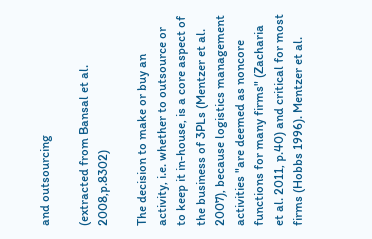and outsourcing

(extracted from Bansal et al. 2008,p.8302)

The decision to make or buy an activity, i.e. whether to outsource or to keep it in-house, is a core aspect of the business of 3PLs (Mentzer et al. 2007), because logistics management activities "are deemed as noncore functions for many firms" (Zacharia et al. 2011, p.40) and critical for most firms (Hobbs 1996). Mentzer et al.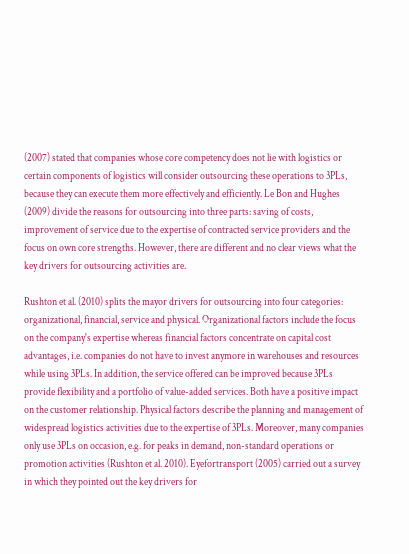(2007) stated that companies whose core competency does not lie with logistics or certain components of logistics will consider outsourcing these operations to 3PLs, because they can execute them more effectively and efficiently. Le Bon and Hughes (2009) divide the reasons for outsourcing into three parts: saving of costs, improvement of service due to the expertise of contracted service providers and the focus on own core strengths. However, there are different and no clear views what the key drivers for outsourcing activities are.

Rushton et al. (2010) splits the mayor drivers for outsourcing into four categories: organizational, financial, service and physical. Organizational factors include the focus on the company's expertise whereas financial factors concentrate on capital cost advantages, i.e. companies do not have to invest anymore in warehouses and resources while using 3PLs. In addition, the service offered can be improved because 3PLs provide flexibility and a portfolio of value-added services. Both have a positive impact on the customer relationship. Physical factors describe the planning and management of widespread logistics activities due to the expertise of 3PLs. Moreover, many companies only use 3PLs on occasion, e.g. for peaks in demand, non-standard operations or promotion activities (Rushton et al. 2010). Eyefortransport (2005) carried out a survey in which they pointed out the key drivers for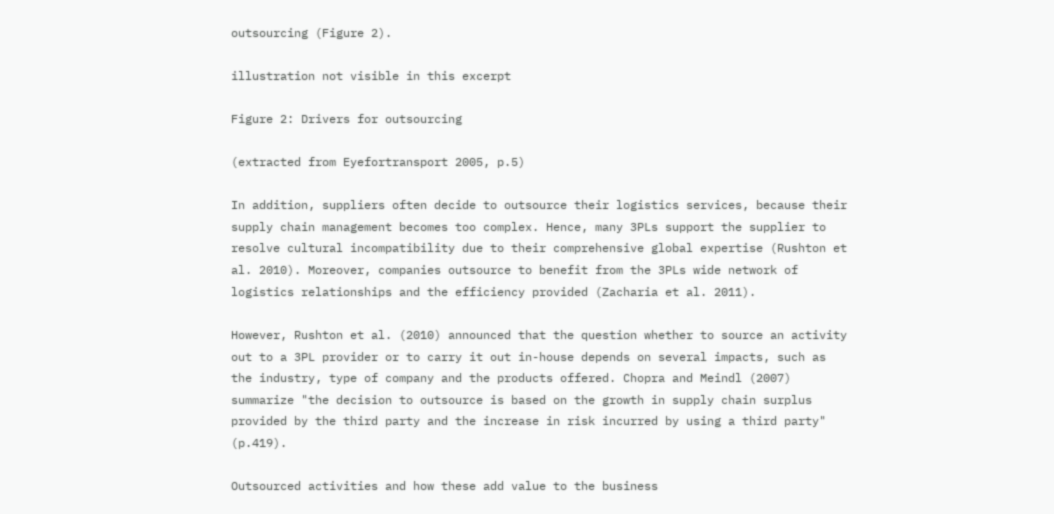outsourcing (Figure 2).

illustration not visible in this excerpt

Figure 2: Drivers for outsourcing

(extracted from Eyefortransport 2005, p.5)

In addition, suppliers often decide to outsource their logistics services, because their supply chain management becomes too complex. Hence, many 3PLs support the supplier to resolve cultural incompatibility due to their comprehensive global expertise (Rushton et al. 2010). Moreover, companies outsource to benefit from the 3PLs wide network of logistics relationships and the efficiency provided (Zacharia et al. 2011).

However, Rushton et al. (2010) announced that the question whether to source an activity out to a 3PL provider or to carry it out in-house depends on several impacts, such as the industry, type of company and the products offered. Chopra and Meindl (2007) summarize "the decision to outsource is based on the growth in supply chain surplus provided by the third party and the increase in risk incurred by using a third party" (p.419).

Outsourced activities and how these add value to the business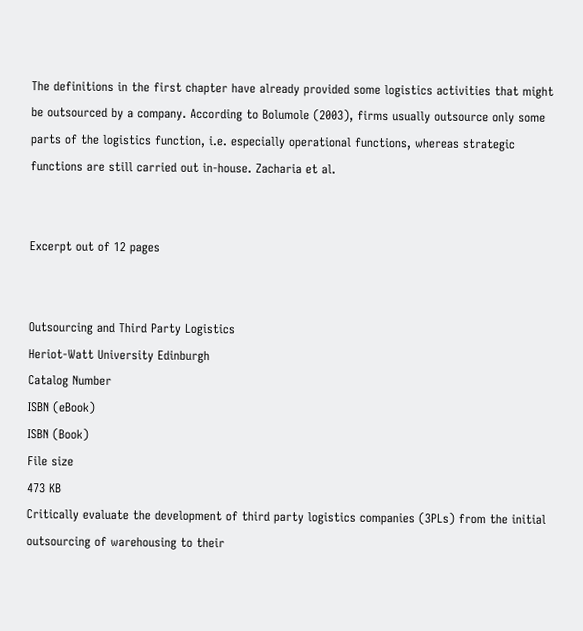The definitions in the first chapter have already provided some logistics activities that might be outsourced by a company. According to Bolumole (2003), firms usually outsource only some parts of the logistics function, i.e. especially operational functions, whereas strategic functions are still carried out in-house. Zacharia et al.


Excerpt out of 12 pages


Outsourcing and Third Party Logistics
Heriot-Watt University Edinburgh
Catalog Number
ISBN (eBook)
ISBN (Book)
File size
473 KB
Critically evaluate the development of third party logistics companies (3PLs) from the initial outsourcing of warehousing to their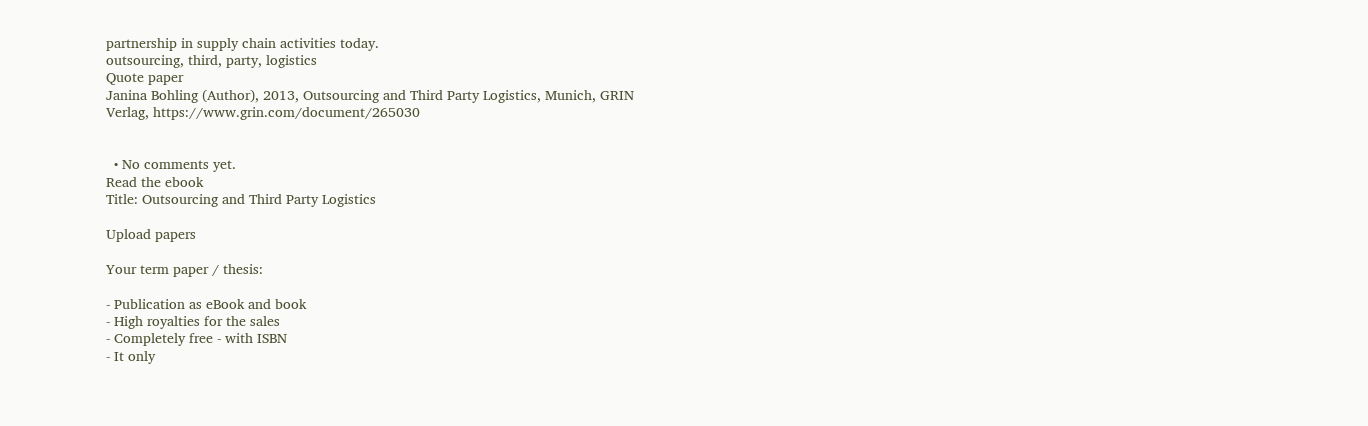partnership in supply chain activities today.
outsourcing, third, party, logistics
Quote paper
Janina Bohling (Author), 2013, Outsourcing and Third Party Logistics, Munich, GRIN Verlag, https://www.grin.com/document/265030


  • No comments yet.
Read the ebook
Title: Outsourcing and Third Party Logistics

Upload papers

Your term paper / thesis:

- Publication as eBook and book
- High royalties for the sales
- Completely free - with ISBN
- It only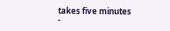takes five minutes
-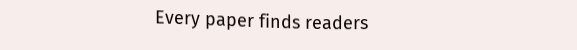Every paper finds readers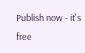Publish now - it's free